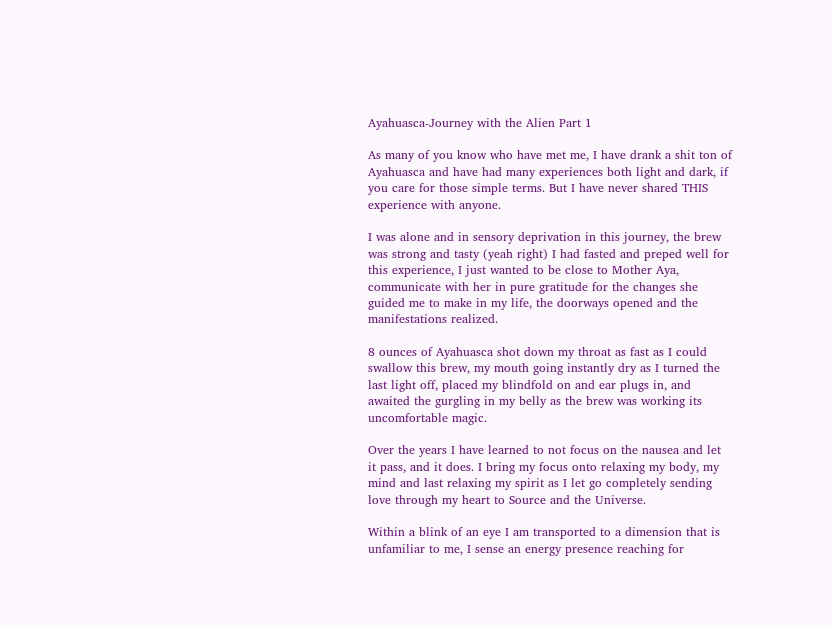Ayahuasca-Journey with the Alien Part 1

As many of you know who have met me, I have drank a shit ton of Ayahuasca and have had many experiences both light and dark, if you care for those simple terms. But I have never shared THIS experience with anyone.

I was alone and in sensory deprivation in this journey, the brew was strong and tasty (yeah right) I had fasted and preped well for this experience, I just wanted to be close to Mother Aya, communicate with her in pure gratitude for the changes she guided me to make in my life, the doorways opened and the manifestations realized.

8 ounces of Ayahuasca shot down my throat as fast as I could swallow this brew, my mouth going instantly dry as I turned the last light off, placed my blindfold on and ear plugs in, and awaited the gurgling in my belly as the brew was working its uncomfortable magic.

Over the years I have learned to not focus on the nausea and let it pass, and it does. I bring my focus onto relaxing my body, my mind and last relaxing my spirit as I let go completely sending love through my heart to Source and the Universe.

Within a blink of an eye I am transported to a dimension that is unfamiliar to me, I sense an energy presence reaching for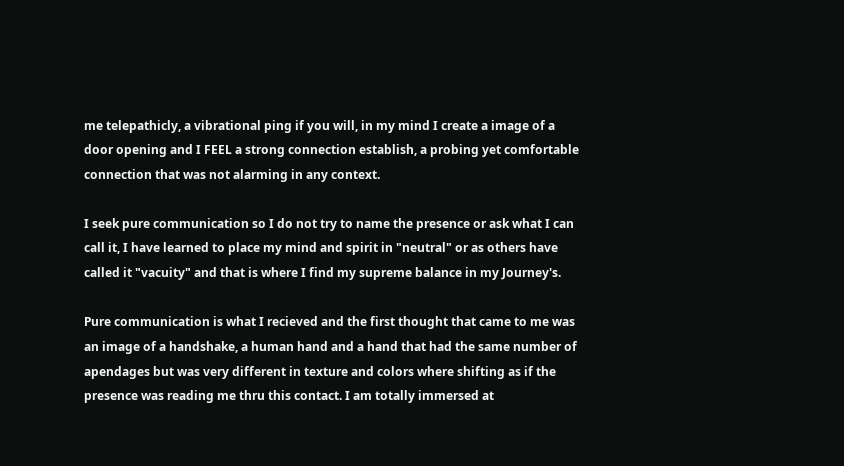me telepathicly, a vibrational ping if you will, in my mind I create a image of a door opening and I FEEL a strong connection establish, a probing yet comfortable connection that was not alarming in any context.

I seek pure communication so I do not try to name the presence or ask what I can call it, I have learned to place my mind and spirit in "neutral" or as others have called it "vacuity" and that is where I find my supreme balance in my Journey's.

Pure communication is what I recieved and the first thought that came to me was an image of a handshake, a human hand and a hand that had the same number of apendages but was very different in texture and colors where shifting as if the presence was reading me thru this contact. I am totally immersed at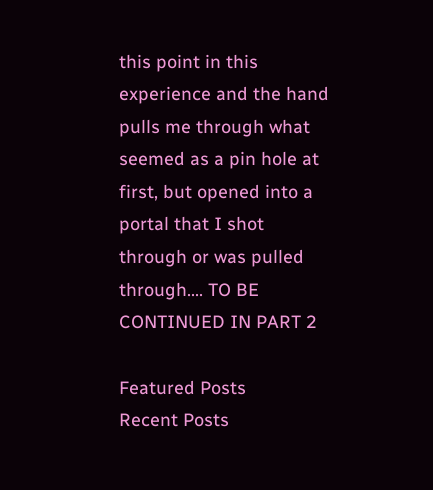this point in this experience and the hand pulls me through what seemed as a pin hole at first, but opened into a portal that I shot through or was pulled through.... TO BE CONTINUED IN PART 2

Featured Posts
Recent Posts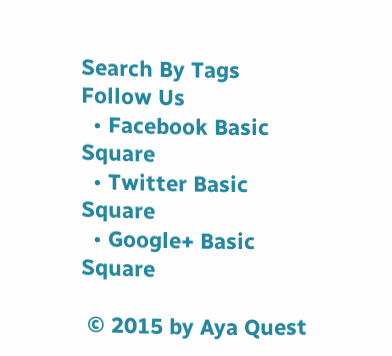Search By Tags
Follow Us
  • Facebook Basic Square
  • Twitter Basic Square
  • Google+ Basic Square

 © 2015 by Aya Quest